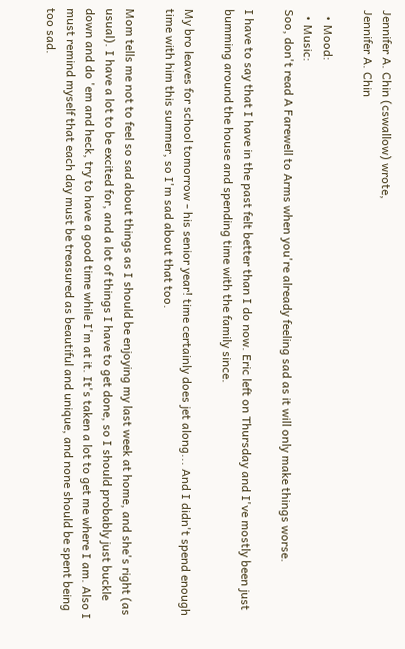Jennifer A. Chin (cswallow) wrote,
Jennifer A. Chin

  • Mood:
  • Music:
Soo, don't read A Farewell to Arms when you're already feeling sad as it will only make things worse.

I have to say that I have in the past felt better than I do now. Eric left on Thursday and I've mostly been just bumming around the house and spending time with the family since.

My bro leaves for school tomorrow - his senior year! time certainly does jet along... And I didn't spend enough time with him this summer, so I'm sad about that too.

Mom tells me not to feel so sad about things as I should be enjoying my last week at home, and she's right (as usual). I have a lot to be excited for, and a lot of things I have to get done, so I should probably just buckle down and do 'em and heck, try to have a good time while I'm at it. It's taken a lot to get me where I am. Also I must remind myself that each day must be treasured as beautiful and unique, and none should be spent being too sad.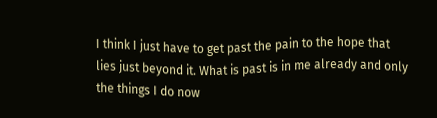I think I just have to get past the pain to the hope that lies just beyond it. What is past is in me already and only the things I do now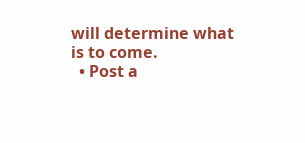will determine what is to come.
  • Post a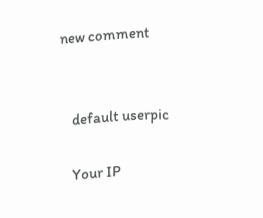new comment


    default userpic

    Your IP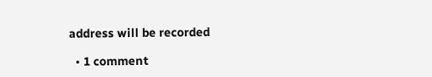address will be recorded

  • 1 comment